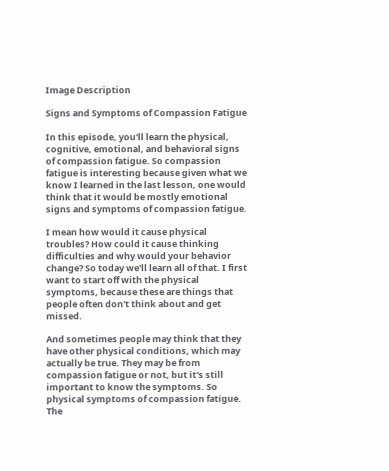Image Description

Signs and Symptoms of Compassion Fatigue

In this episode, you'll learn the physical, cognitive, emotional, and behavioral signs of compassion fatigue. So compassion fatigue is interesting because given what we know I learned in the last lesson, one would think that it would be mostly emotional signs and symptoms of compassion fatigue.

I mean how would it cause physical troubles? How could it cause thinking difficulties and why would your behavior change? So today we'll learn all of that. I first want to start off with the physical symptoms, because these are things that people often don't think about and get missed.

And sometimes people may think that they have other physical conditions, which may actually be true. They may be from compassion fatigue or not, but it's still important to know the symptoms. So physical symptoms of compassion fatigue. The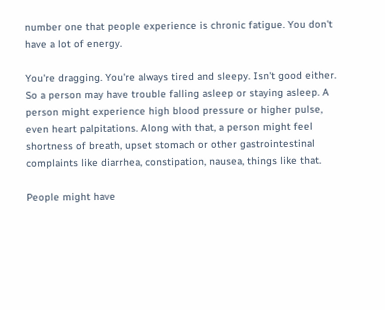number one that people experience is chronic fatigue. You don't have a lot of energy.

You're dragging. You're always tired and sleepy. Isn't good either. So a person may have trouble falling asleep or staying asleep. A person might experience high blood pressure or higher pulse, even heart palpitations. Along with that, a person might feel shortness of breath, upset stomach or other gastrointestinal complaints like diarrhea, constipation, nausea, things like that.

People might have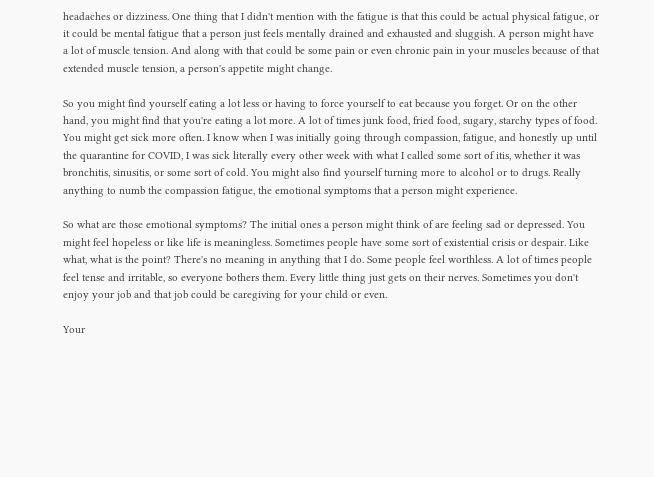headaches or dizziness. One thing that I didn't mention with the fatigue is that this could be actual physical fatigue, or it could be mental fatigue that a person just feels mentally drained and exhausted and sluggish. A person might have a lot of muscle tension. And along with that could be some pain or even chronic pain in your muscles because of that extended muscle tension, a person's appetite might change.

So you might find yourself eating a lot less or having to force yourself to eat because you forget. Or on the other hand, you might find that you're eating a lot more. A lot of times junk food, fried food, sugary, starchy types of food. You might get sick more often. I know when I was initially going through compassion, fatigue, and honestly up until the quarantine for COVID, I was sick literally every other week with what I called some sort of itis, whether it was bronchitis, sinusitis, or some sort of cold. You might also find yourself turning more to alcohol or to drugs. Really anything to numb the compassion fatigue, the emotional symptoms that a person might experience.

So what are those emotional symptoms? The initial ones a person might think of are feeling sad or depressed. You might feel hopeless or like life is meaningless. Sometimes people have some sort of existential crisis or despair. Like what, what is the point? There's no meaning in anything that I do. Some people feel worthless. A lot of times people feel tense and irritable, so everyone bothers them. Every little thing just gets on their nerves. Sometimes you don't enjoy your job and that job could be caregiving for your child or even.

Your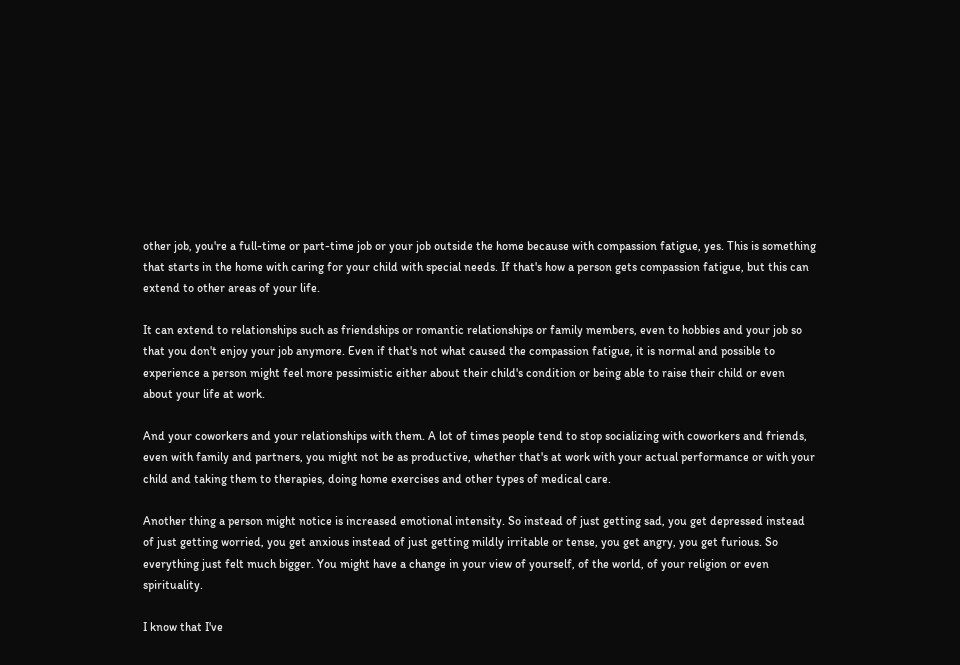other job, you're a full-time or part-time job or your job outside the home because with compassion fatigue, yes. This is something that starts in the home with caring for your child with special needs. If that's how a person gets compassion fatigue, but this can extend to other areas of your life.

It can extend to relationships such as friendships or romantic relationships or family members, even to hobbies and your job so that you don't enjoy your job anymore. Even if that's not what caused the compassion fatigue, it is normal and possible to experience a person might feel more pessimistic either about their child's condition or being able to raise their child or even about your life at work.

And your coworkers and your relationships with them. A lot of times people tend to stop socializing with coworkers and friends, even with family and partners, you might not be as productive, whether that's at work with your actual performance or with your child and taking them to therapies, doing home exercises and other types of medical care.

Another thing a person might notice is increased emotional intensity. So instead of just getting sad, you get depressed instead of just getting worried, you get anxious instead of just getting mildly irritable or tense, you get angry, you get furious. So everything just felt much bigger. You might have a change in your view of yourself, of the world, of your religion or even spirituality.

I know that I've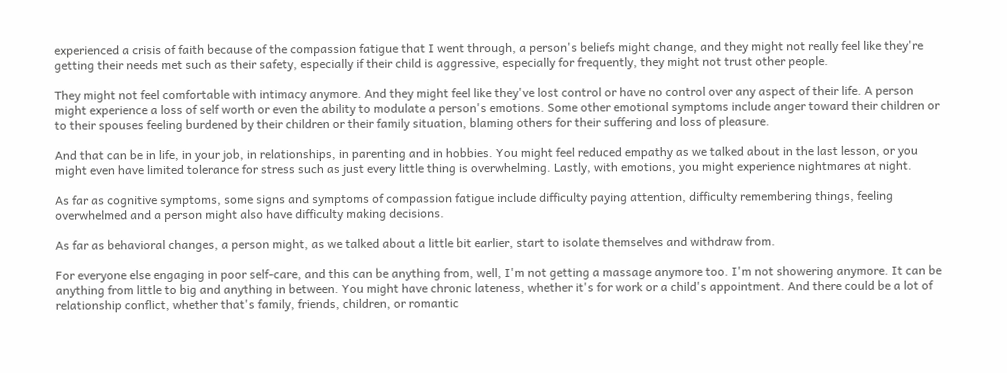experienced a crisis of faith because of the compassion fatigue that I went through, a person's beliefs might change, and they might not really feel like they're getting their needs met such as their safety, especially if their child is aggressive, especially for frequently, they might not trust other people.

They might not feel comfortable with intimacy anymore. And they might feel like they've lost control or have no control over any aspect of their life. A person might experience a loss of self worth or even the ability to modulate a person's emotions. Some other emotional symptoms include anger toward their children or to their spouses feeling burdened by their children or their family situation, blaming others for their suffering and loss of pleasure.

And that can be in life, in your job, in relationships, in parenting and in hobbies. You might feel reduced empathy as we talked about in the last lesson, or you might even have limited tolerance for stress such as just every little thing is overwhelming. Lastly, with emotions, you might experience nightmares at night.

As far as cognitive symptoms, some signs and symptoms of compassion fatigue include difficulty paying attention, difficulty remembering things, feeling overwhelmed and a person might also have difficulty making decisions.

As far as behavioral changes, a person might, as we talked about a little bit earlier, start to isolate themselves and withdraw from.

For everyone else engaging in poor self-care, and this can be anything from, well, I'm not getting a massage anymore too. I'm not showering anymore. It can be anything from little to big and anything in between. You might have chronic lateness, whether it's for work or a child's appointment. And there could be a lot of relationship conflict, whether that's family, friends, children, or romantic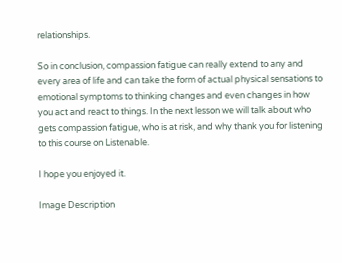relationships.

So in conclusion, compassion fatigue can really extend to any and every area of life and can take the form of actual physical sensations to emotional symptoms to thinking changes and even changes in how you act and react to things. In the next lesson we will talk about who gets compassion fatigue, who is at risk, and why thank you for listening to this course on Listenable.

I hope you enjoyed it.

Image Description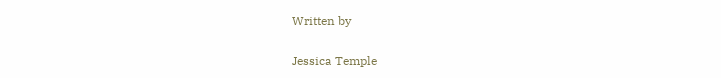Written by

Jessica Temple